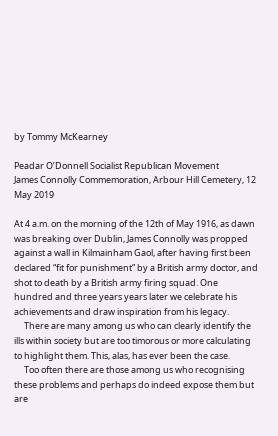by Tommy McKearney

Peadar O’Donnell Socialist Republican Movement
James Connolly Commemoration, Arbour Hill Cemetery, 12 May 2019

At 4 a.m. on the morning of the 12th of May 1916, as dawn was breaking over Dublin, James Connolly was propped against a wall in Kilmainham Gaol, after having first been declared “fit for punishment” by a British army doctor, and shot to death by a British army firing squad. One hundred and three years years later we celebrate his achievements and draw inspiration from his legacy.
     There are many among us who can clearly identify the ills within society but are too timorous or more calculating to highlight them. This, alas, has ever been the case.
     Too often there are those among us who recognising these problems and perhaps do indeed expose them but are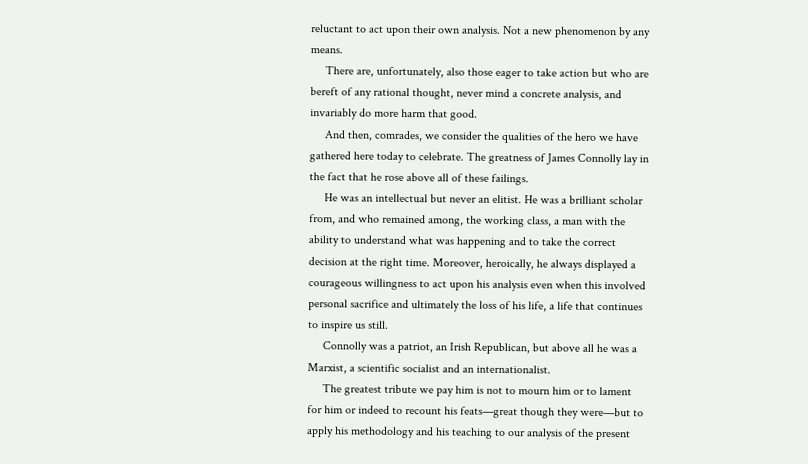reluctant to act upon their own analysis. Not a new phenomenon by any means.
     There are, unfortunately, also those eager to take action but who are bereft of any rational thought, never mind a concrete analysis, and invariably do more harm that good.
     And then, comrades, we consider the qualities of the hero we have gathered here today to celebrate. The greatness of James Connolly lay in the fact that he rose above all of these failings.
     He was an intellectual but never an elitist. He was a brilliant scholar from, and who remained among, the working class, a man with the ability to understand what was happening and to take the correct decision at the right time. Moreover, heroically, he always displayed a courageous willingness to act upon his analysis even when this involved personal sacrifice and ultimately the loss of his life, a life that continues to inspire us still.
     Connolly was a patriot, an Irish Republican, but above all he was a Marxist, a scientific socialist and an internationalist.
     The greatest tribute we pay him is not to mourn him or to lament for him or indeed to recount his feats—great though they were—but to apply his methodology and his teaching to our analysis of the present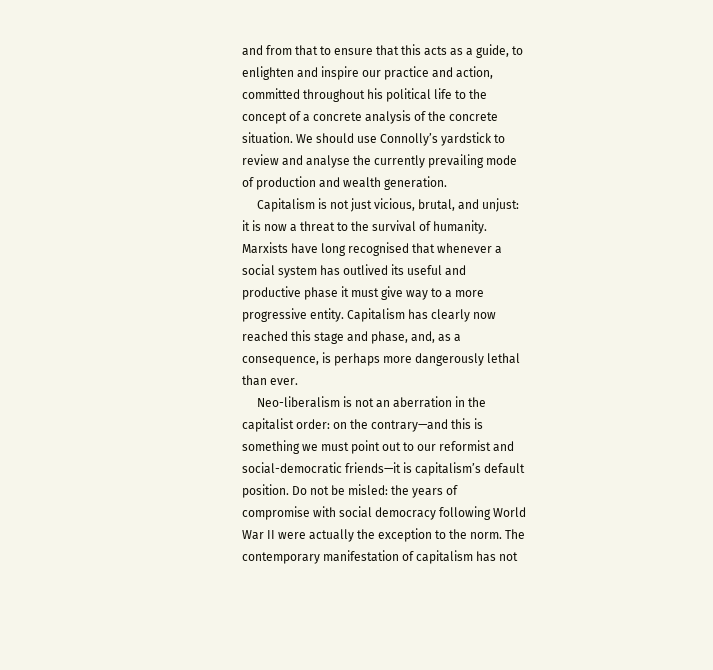and from that to ensure that this acts as a guide, to enlighten and inspire our practice and action, committed throughout his political life to the concept of a concrete analysis of the concrete situation. We should use Connolly’s yardstick to review and analyse the currently prevailing mode of production and wealth generation.
     Capitalism is not just vicious, brutal, and unjust: it is now a threat to the survival of humanity. Marxists have long recognised that whenever a social system has outlived its useful and productive phase it must give way to a more progressive entity. Capitalism has clearly now reached this stage and phase, and, as a consequence, is perhaps more dangerously lethal than ever.
     Neo-liberalism is not an aberration in the capitalist order: on the contrary—and this is something we must point out to our reformist and social-democratic friends—it is capitalism’s default position. Do not be misled: the years of compromise with social democracy following World War II were actually the exception to the norm. The contemporary manifestation of capitalism has not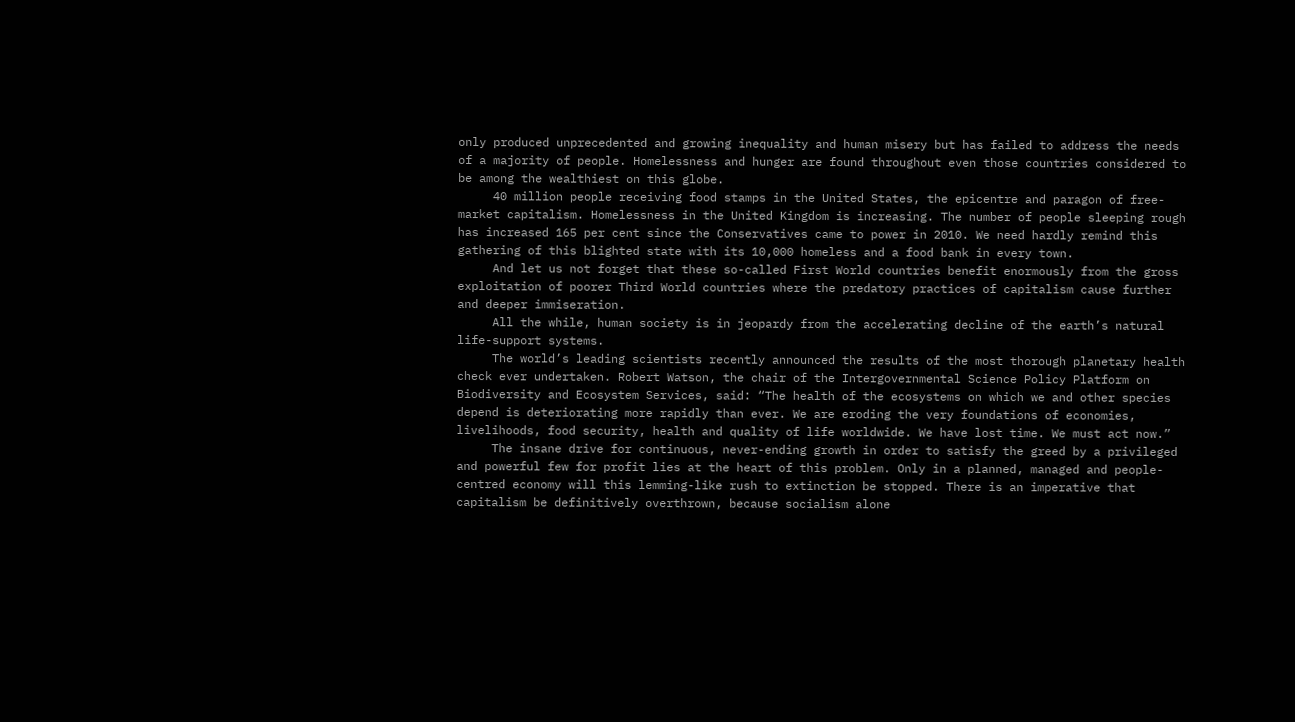only produced unprecedented and growing inequality and human misery but has failed to address the needs of a majority of people. Homelessness and hunger are found throughout even those countries considered to be among the wealthiest on this globe.
     40 million people receiving food stamps in the United States, the epicentre and paragon of free-market capitalism. Homelessness in the United Kingdom is increasing. The number of people sleeping rough has increased 165 per cent since the Conservatives came to power in 2010. We need hardly remind this gathering of this blighted state with its 10,000 homeless and a food bank in every town.
     And let us not forget that these so-called First World countries benefit enormously from the gross exploitation of poorer Third World countries where the predatory practices of capitalism cause further and deeper immiseration.
     All the while, human society is in jeopardy from the accelerating decline of the earth’s natural life-support systems.
     The world’s leading scientists recently announced the results of the most thorough planetary health check ever undertaken. Robert Watson, the chair of the Intergovernmental Science Policy Platform on Biodiversity and Ecosystem Services, said: “The health of the ecosystems on which we and other species depend is deteriorating more rapidly than ever. We are eroding the very foundations of economies, livelihoods, food security, health and quality of life worldwide. We have lost time. We must act now.”
     The insane drive for continuous, never-ending growth in order to satisfy the greed by a privileged and powerful few for profit lies at the heart of this problem. Only in a planned, managed and people-centred economy will this lemming-like rush to extinction be stopped. There is an imperative that capitalism be definitively overthrown, because socialism alone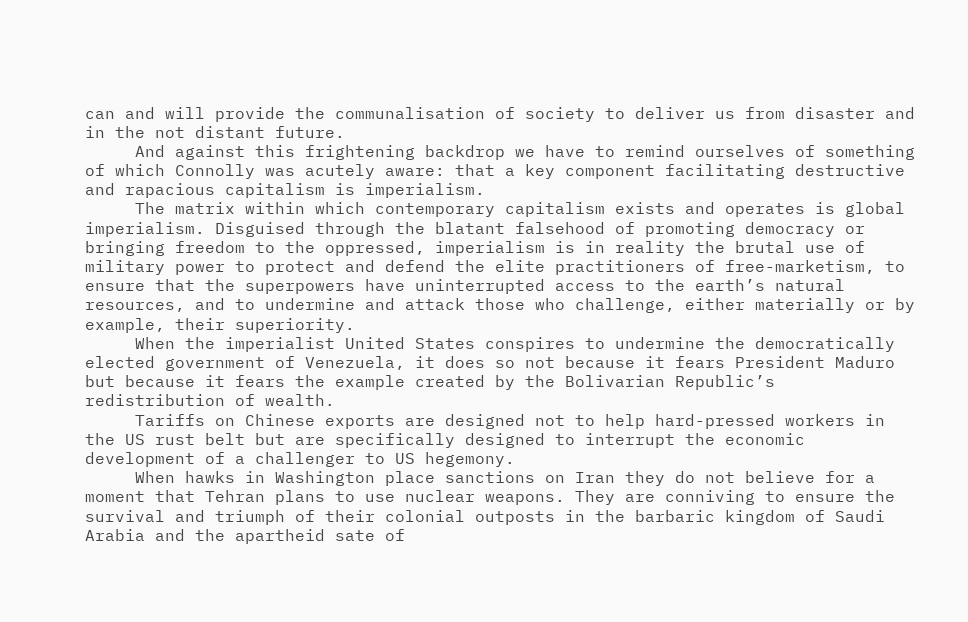can and will provide the communalisation of society to deliver us from disaster and in the not distant future.
     And against this frightening backdrop we have to remind ourselves of something of which Connolly was acutely aware: that a key component facilitating destructive and rapacious capitalism is imperialism.
     The matrix within which contemporary capitalism exists and operates is global imperialism. Disguised through the blatant falsehood of promoting democracy or bringing freedom to the oppressed, imperialism is in reality the brutal use of military power to protect and defend the elite practitioners of free-marketism, to ensure that the superpowers have uninterrupted access to the earth’s natural resources, and to undermine and attack those who challenge, either materially or by example, their superiority.
     When the imperialist United States conspires to undermine the democratically elected government of Venezuela, it does so not because it fears President Maduro but because it fears the example created by the Bolivarian Republic’s redistribution of wealth.
     Tariffs on Chinese exports are designed not to help hard-pressed workers in the US rust belt but are specifically designed to interrupt the economic development of a challenger to US hegemony.
     When hawks in Washington place sanctions on Iran they do not believe for a moment that Tehran plans to use nuclear weapons. They are conniving to ensure the survival and triumph of their colonial outposts in the barbaric kingdom of Saudi Arabia and the apartheid sate of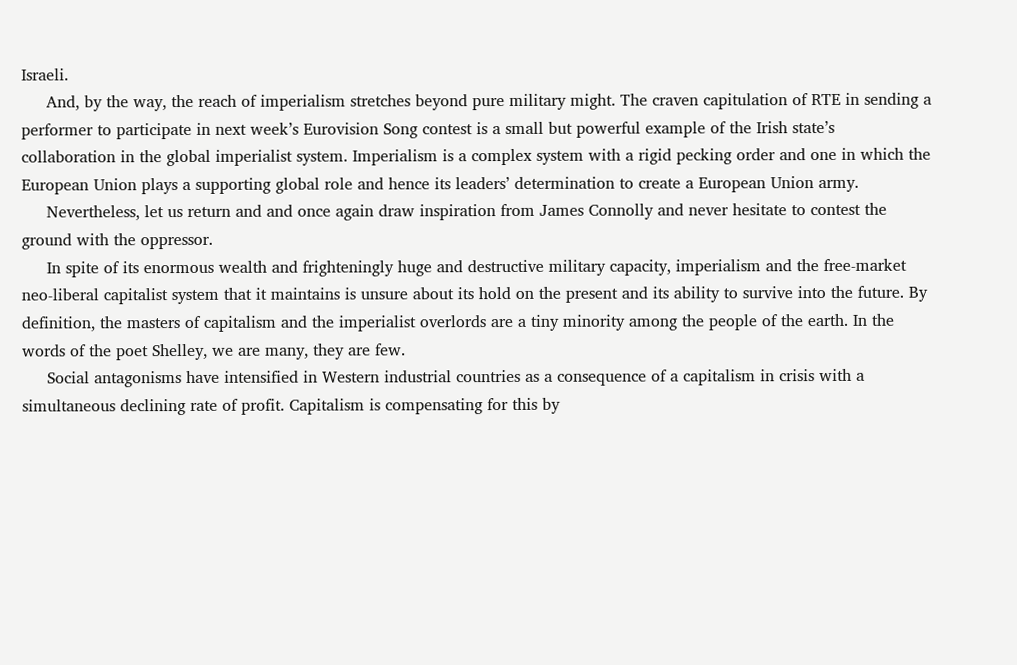Israeli.
     And, by the way, the reach of imperialism stretches beyond pure military might. The craven capitulation of RTE in sending a performer to participate in next week’s Eurovision Song contest is a small but powerful example of the Irish state’s collaboration in the global imperialist system. Imperialism is a complex system with a rigid pecking order and one in which the European Union plays a supporting global role and hence its leaders’ determination to create a European Union army.
     Nevertheless, let us return and and once again draw inspiration from James Connolly and never hesitate to contest the ground with the oppressor.
     In spite of its enormous wealth and frighteningly huge and destructive military capacity, imperialism and the free-market neo-liberal capitalist system that it maintains is unsure about its hold on the present and its ability to survive into the future. By definition, the masters of capitalism and the imperialist overlords are a tiny minority among the people of the earth. In the words of the poet Shelley, we are many, they are few.
     Social antagonisms have intensified in Western industrial countries as a consequence of a capitalism in crisis with a simultaneous declining rate of profit. Capitalism is compensating for this by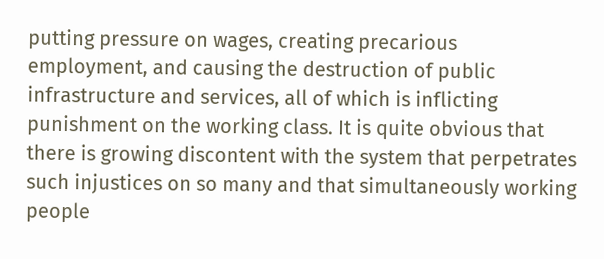putting pressure on wages, creating precarious employment, and causing the destruction of public infrastructure and services, all of which is inflicting punishment on the working class. It is quite obvious that there is growing discontent with the system that perpetrates such injustices on so many and that simultaneously working people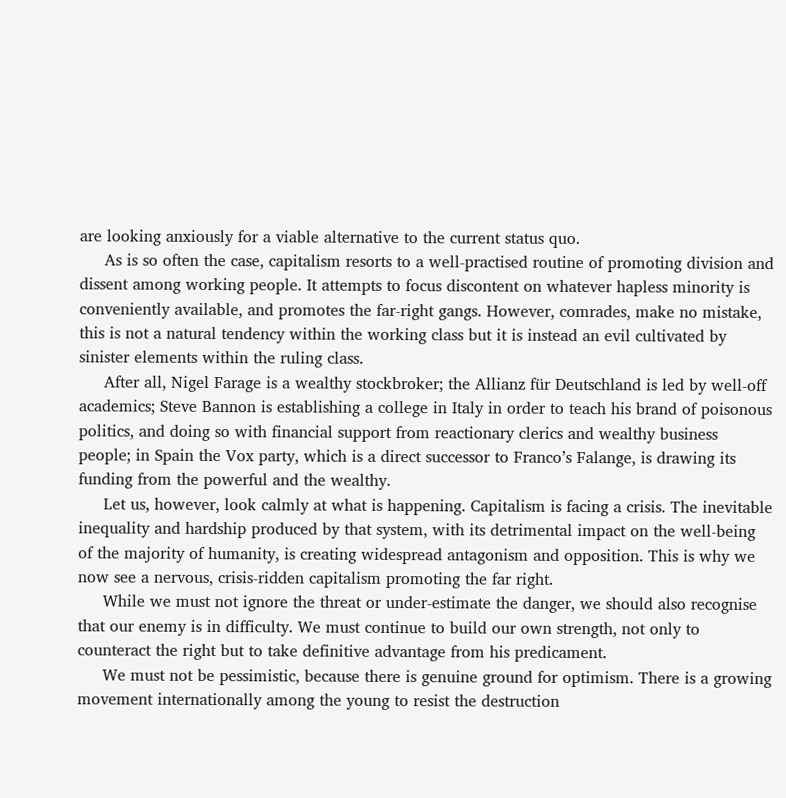are looking anxiously for a viable alternative to the current status quo.
     As is so often the case, capitalism resorts to a well-practised routine of promoting division and dissent among working people. It attempts to focus discontent on whatever hapless minority is conveniently available, and promotes the far-right gangs. However, comrades, make no mistake, this is not a natural tendency within the working class but it is instead an evil cultivated by sinister elements within the ruling class.
     After all, Nigel Farage is a wealthy stockbroker; the Allianz für Deutschland is led by well-off academics; Steve Bannon is establishing a college in Italy in order to teach his brand of poisonous politics, and doing so with financial support from reactionary clerics and wealthy business people; in Spain the Vox party, which is a direct successor to Franco’s Falange, is drawing its funding from the powerful and the wealthy.
     Let us, however, look calmly at what is happening. Capitalism is facing a crisis. The inevitable inequality and hardship produced by that system, with its detrimental impact on the well-being of the majority of humanity, is creating widespread antagonism and opposition. This is why we now see a nervous, crisis-ridden capitalism promoting the far right.
     While we must not ignore the threat or under-estimate the danger, we should also recognise that our enemy is in difficulty. We must continue to build our own strength, not only to counteract the right but to take definitive advantage from his predicament.
     We must not be pessimistic, because there is genuine ground for optimism. There is a growing movement internationally among the young to resist the destruction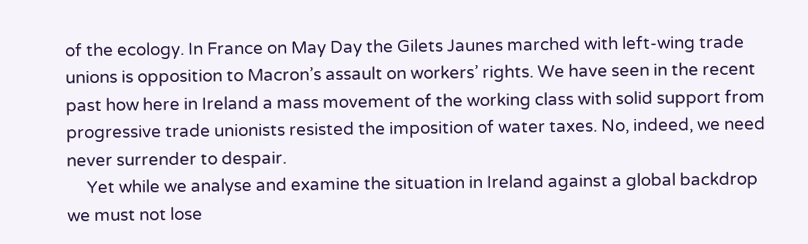of the ecology. In France on May Day the Gilets Jaunes marched with left-wing trade unions is opposition to Macron’s assault on workers’ rights. We have seen in the recent past how here in Ireland a mass movement of the working class with solid support from progressive trade unionists resisted the imposition of water taxes. No, indeed, we need never surrender to despair.
     Yet while we analyse and examine the situation in Ireland against a global backdrop we must not lose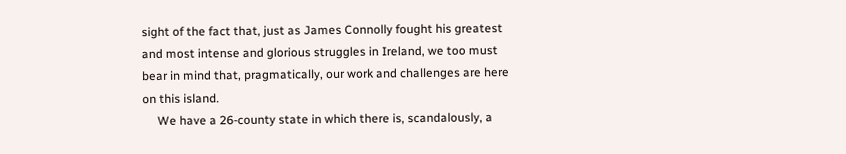sight of the fact that, just as James Connolly fought his greatest and most intense and glorious struggles in Ireland, we too must bear in mind that, pragmatically, our work and challenges are here on this island.
     We have a 26-county state in which there is, scandalously, a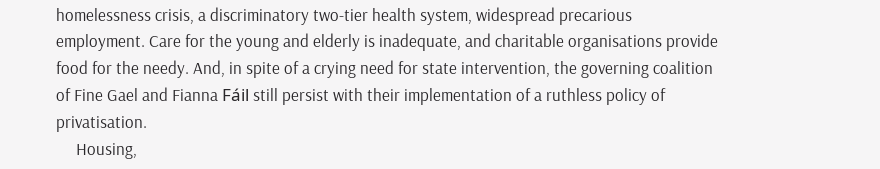homelessness crisis, a discriminatory two-tier health system, widespread precarious employment. Care for the young and elderly is inadequate, and charitable organisations provide food for the needy. And, in spite of a crying need for state intervention, the governing coalition of Fine Gael and Fianna Fáil still persist with their implementation of a ruthless policy of privatisation.
     Housing,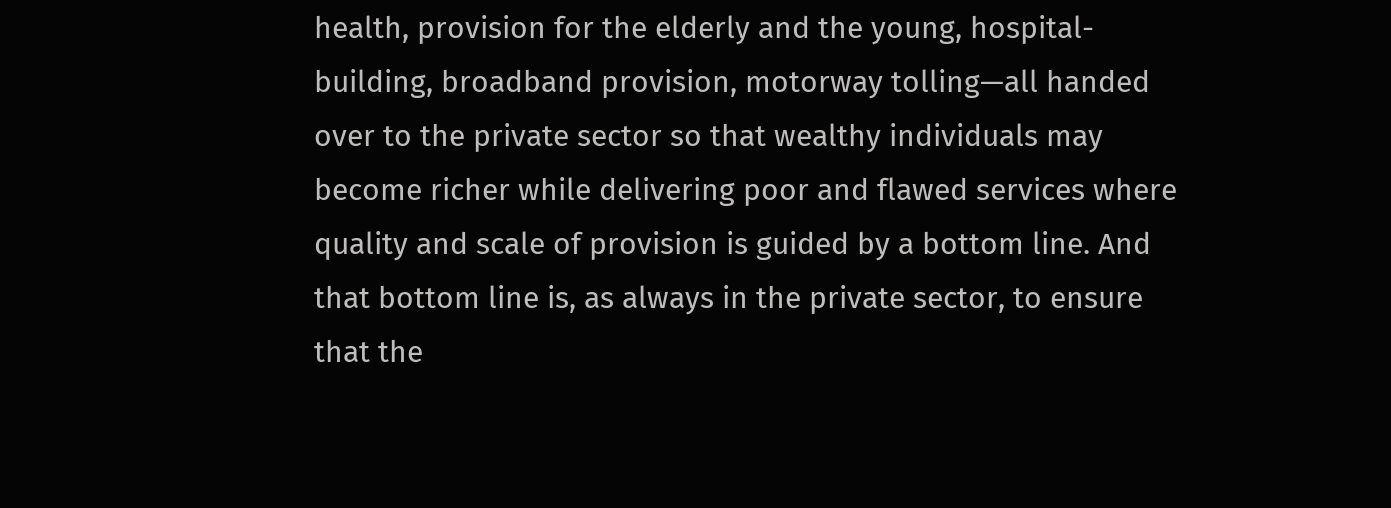health, provision for the elderly and the young, hospital-building, broadband provision, motorway tolling—all handed over to the private sector so that wealthy individuals may become richer while delivering poor and flawed services where quality and scale of provision is guided by a bottom line. And that bottom line is, as always in the private sector, to ensure that the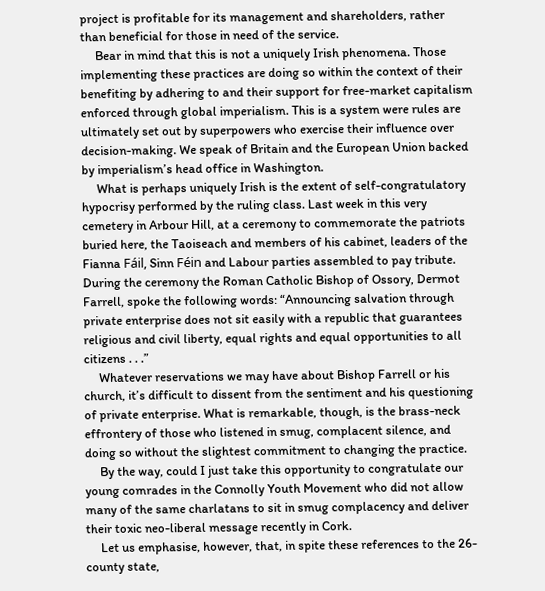project is profitable for its management and shareholders, rather than beneficial for those in need of the service.
     Bear in mind that this is not a uniquely Irish phenomena. Those implementing these practices are doing so within the context of their benefiting by adhering to and their support for free-market capitalism enforced through global imperialism. This is a system were rules are ultimately set out by superpowers who exercise their influence over decision-making. We speak of Britain and the European Union backed by imperialism’s head office in Washington.
     What is perhaps uniquely Irish is the extent of self-congratulatory hypocrisy performed by the ruling class. Last week in this very cemetery in Arbour Hill, at a ceremony to commemorate the patriots buried here, the Taoiseach and members of his cabinet, leaders of the Fianna Fáil, Sinn Féin and Labour parties assembled to pay tribute. During the ceremony the Roman Catholic Bishop of Ossory, Dermot Farrell, spoke the following words: “Announcing salvation through private enterprise does not sit easily with a republic that guarantees religious and civil liberty, equal rights and equal opportunities to all citizens . . .”
     Whatever reservations we may have about Bishop Farrell or his church, it’s difficult to dissent from the sentiment and his questioning of private enterprise. What is remarkable, though, is the brass-neck effrontery of those who listened in smug, complacent silence, and doing so without the slightest commitment to changing the practice.
     By the way, could I just take this opportunity to congratulate our young comrades in the Connolly Youth Movement who did not allow many of the same charlatans to sit in smug complacency and deliver their toxic neo-liberal message recently in Cork.
     Let us emphasise, however, that, in spite these references to the 26-county state,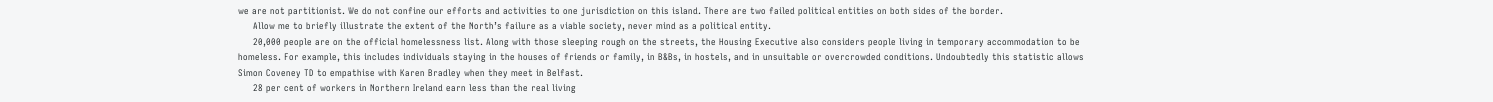we are not partitionist. We do not confine our efforts and activities to one jurisdiction on this island. There are two failed political entities on both sides of the border.
     Allow me to briefly illustrate the extent of the North’s failure as a viable society, never mind as a political entity.
     20,000 people are on the official homelessness list. Along with those sleeping rough on the streets, the Housing Executive also considers people living in temporary accommodation to be homeless. For example, this includes individuals staying in the houses of friends or family, in B&Bs, in hostels, and in unsuitable or overcrowded conditions. Undoubtedly this statistic allows Simon Coveney TD to empathise with Karen Bradley when they meet in Belfast.
     28 per cent of workers in Northern Ireland earn less than the real living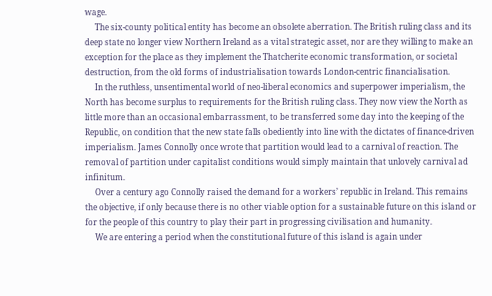wage.
     The six-county political entity has become an obsolete aberration. The British ruling class and its deep state no longer view Northern Ireland as a vital strategic asset, nor are they willing to make an exception for the place as they implement the Thatcherite economic transformation, or societal destruction, from the old forms of industrialisation towards London-centric financialisation.
     In the ruthless, unsentimental world of neo-liberal economics and superpower imperialism, the North has become surplus to requirements for the British ruling class. They now view the North as little more than an occasional embarrassment, to be transferred some day into the keeping of the Republic, on condition that the new state falls obediently into line with the dictates of finance-driven imperialism. James Connolly once wrote that partition would lead to a carnival of reaction. The removal of partition under capitalist conditions would simply maintain that unlovely carnival ad infinitum.
     Over a century ago Connolly raised the demand for a workers’ republic in Ireland. This remains the objective, if only because there is no other viable option for a sustainable future on this island or for the people of this country to play their part in progressing civilisation and humanity.
     We are entering a period when the constitutional future of this island is again under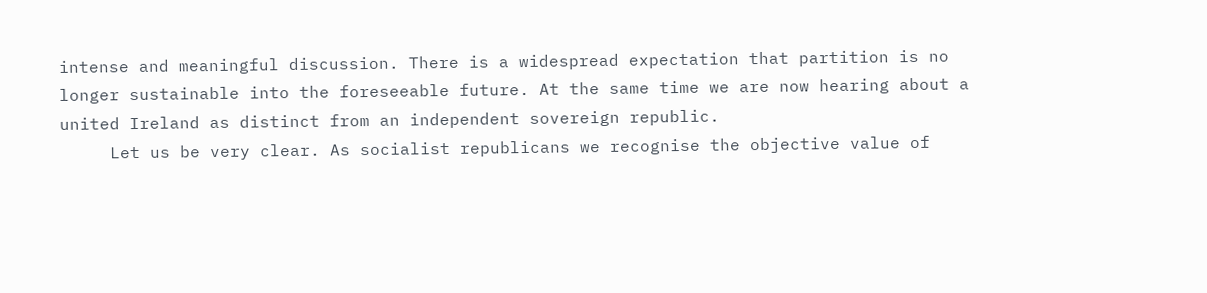intense and meaningful discussion. There is a widespread expectation that partition is no longer sustainable into the foreseeable future. At the same time we are now hearing about a united Ireland as distinct from an independent sovereign republic.
     Let us be very clear. As socialist republicans we recognise the objective value of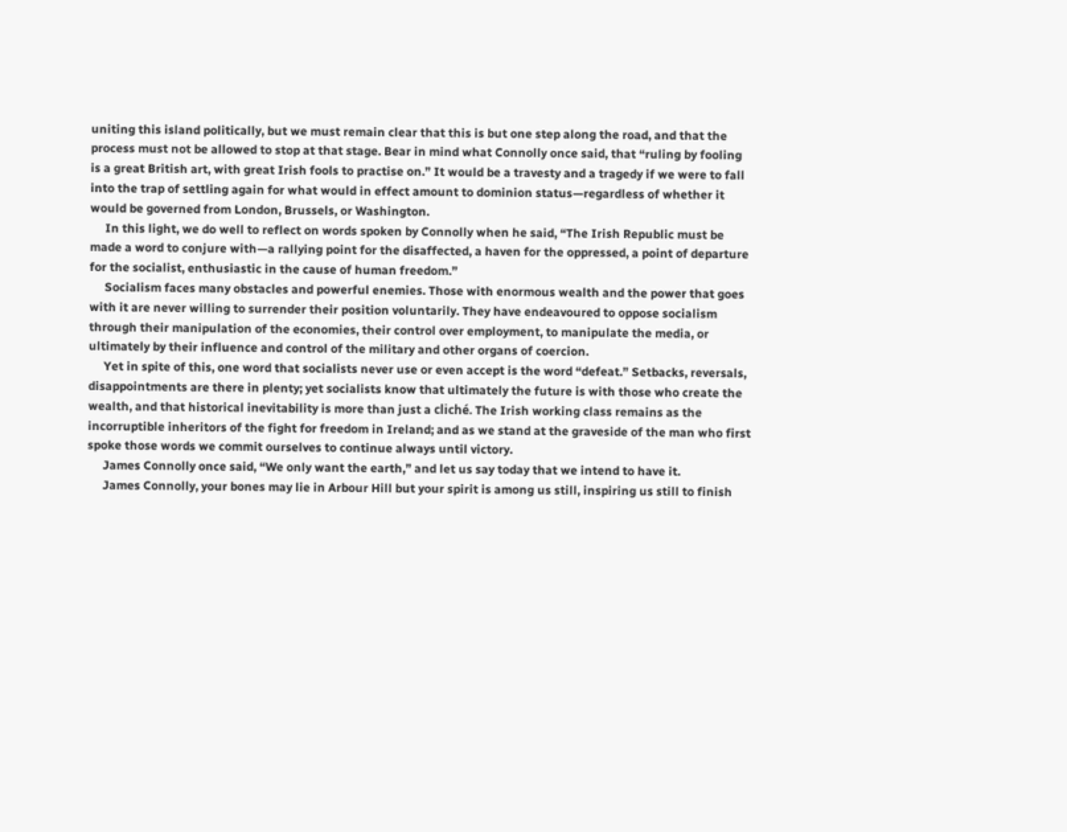uniting this island politically, but we must remain clear that this is but one step along the road, and that the process must not be allowed to stop at that stage. Bear in mind what Connolly once said, that “ruling by fooling is a great British art, with great Irish fools to practise on.” It would be a travesty and a tragedy if we were to fall into the trap of settling again for what would in effect amount to dominion status—regardless of whether it would be governed from London, Brussels, or Washington.
     In this light, we do well to reflect on words spoken by Connolly when he said, “The Irish Republic must be made a word to conjure with—a rallying point for the disaffected, a haven for the oppressed, a point of departure for the socialist, enthusiastic in the cause of human freedom.”
     Socialism faces many obstacles and powerful enemies. Those with enormous wealth and the power that goes with it are never willing to surrender their position voluntarily. They have endeavoured to oppose socialism through their manipulation of the economies, their control over employment, to manipulate the media, or ultimately by their influence and control of the military and other organs of coercion.
     Yet in spite of this, one word that socialists never use or even accept is the word “defeat.” Setbacks, reversals, disappointments are there in plenty; yet socialists know that ultimately the future is with those who create the wealth, and that historical inevitability is more than just a cliché. The Irish working class remains as the incorruptible inheritors of the fight for freedom in Ireland; and as we stand at the graveside of the man who first spoke those words we commit ourselves to continue always until victory.
     James Connolly once said, “We only want the earth,” and let us say today that we intend to have it.
     James Connolly, your bones may lie in Arbour Hill but your spirit is among us still, inspiring us still to finish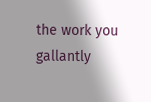the work you gallantly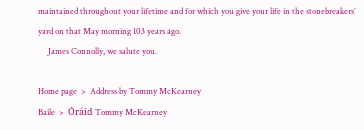maintained throughout your lifetime and for which you give your life in the stonebreakers’ yard on that May morning 103 years ago.
     James Connolly, we salute you.

Home page  >  Address by Tommy McKearney
Baile  >  Óráid Tommy McKearney